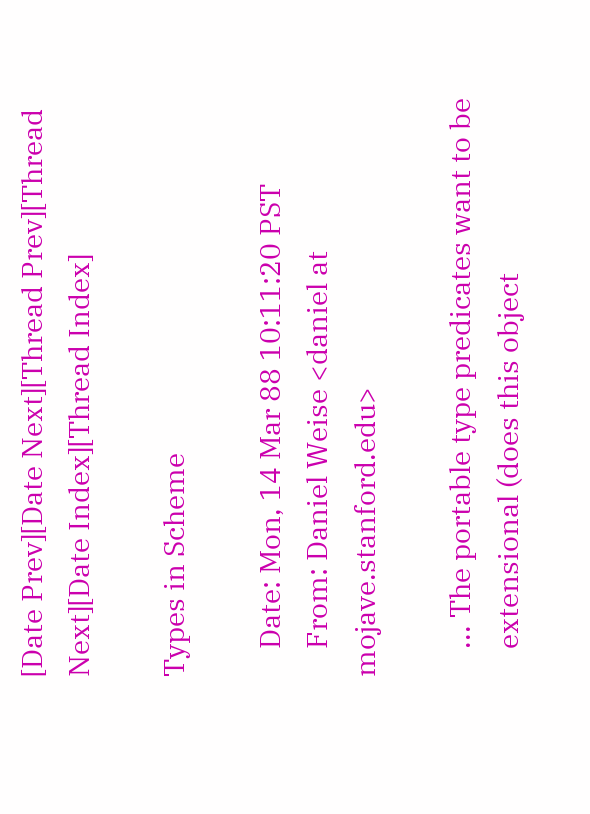[Date Prev][Date Next][Thread Prev][Thread Next][Date Index][Thread Index]

Types in Scheme

    Date: Mon, 14 Mar 88 10:11:20 PST
    From: Daniel Weise <daniel at mojave.stanford.edu>

    ... The portable type predicates want to be
    extensional (does this object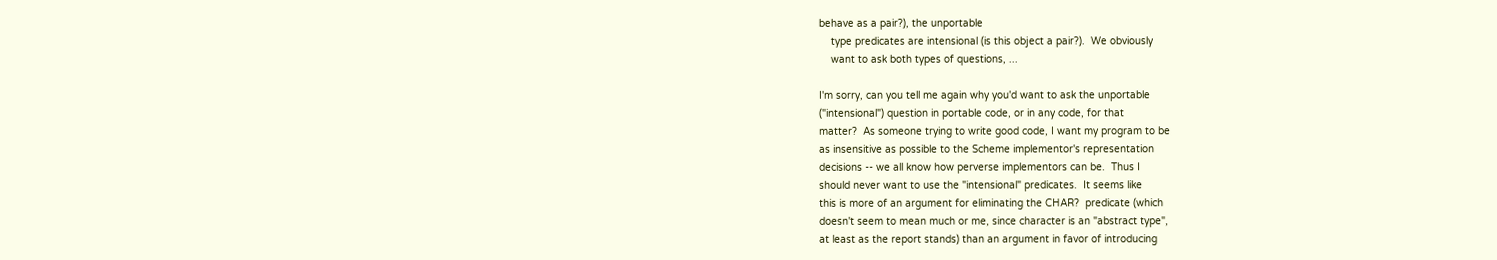behave as a pair?), the unportable
    type predicates are intensional (is this object a pair?).  We obviously
    want to ask both types of questions, ...

I'm sorry, can you tell me again why you'd want to ask the unportable
("intensional") question in portable code, or in any code, for that
matter?  As someone trying to write good code, I want my program to be
as insensitive as possible to the Scheme implementor's representation
decisions -- we all know how perverse implementors can be.  Thus I
should never want to use the "intensional" predicates.  It seems like
this is more of an argument for eliminating the CHAR?  predicate (which
doesn't seem to mean much or me, since character is an "abstract type",
at least as the report stands) than an argument in favor of introducing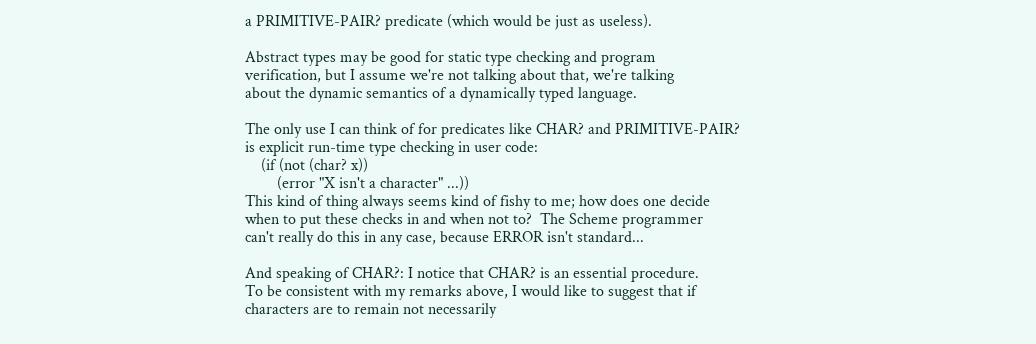a PRIMITIVE-PAIR? predicate (which would be just as useless).

Abstract types may be good for static type checking and program
verification, but I assume we're not talking about that, we're talking
about the dynamic semantics of a dynamically typed language.

The only use I can think of for predicates like CHAR? and PRIMITIVE-PAIR?
is explicit run-time type checking in user code:
    (if (not (char? x))
        (error "X isn't a character" ...))
This kind of thing always seems kind of fishy to me; how does one decide
when to put these checks in and when not to?  The Scheme programmer
can't really do this in any case, because ERROR isn't standard...

And speaking of CHAR?: I notice that CHAR? is an essential procedure.
To be consistent with my remarks above, I would like to suggest that if
characters are to remain not necessarily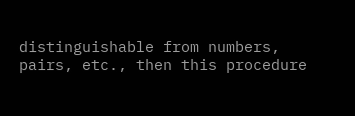distinguishable from numbers,
pairs, etc., then this procedure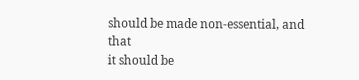should be made non-essential, and that
it should be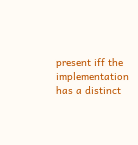present iff the implementation has a distinct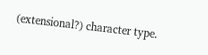(extensional?) character type.